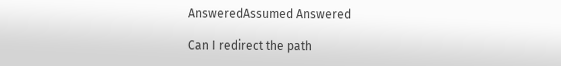AnsweredAssumed Answered

Can I redirect the path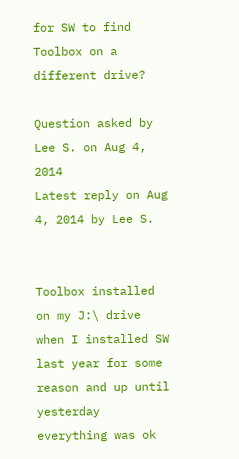for SW to find Toolbox on a different drive?

Question asked by Lee S. on Aug 4, 2014
Latest reply on Aug 4, 2014 by Lee S.


Toolbox installed on my J:\ drive when I installed SW last year for some reason and up until yesterday everything was ok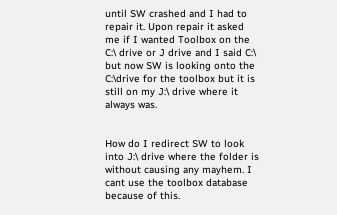until SW crashed and I had to repair it. Upon repair it asked me if I wanted Toolbox on the C:\ drive or J drive and I said C:\ but now SW is looking onto the C:\drive for the toolbox but it is still on my J:\ drive where it always was.


How do I redirect SW to look into J:\ drive where the folder is without causing any mayhem. I cant use the toolbox database because of this.